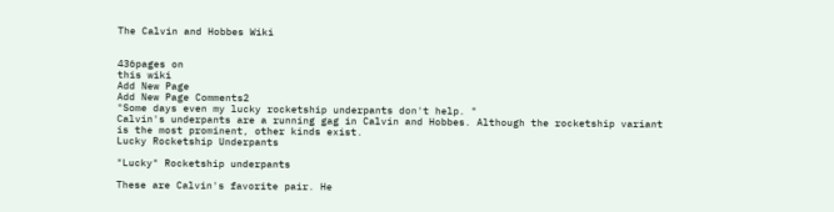The Calvin and Hobbes Wiki


436pages on
this wiki
Add New Page
Add New Page Comments2
"Some days even my lucky rocketship underpants don't help. "
Calvin's underpants are a running gag in Calvin and Hobbes. Although the rocketship variant is the most prominent, other kinds exist.
Lucky Rocketship Underpants

"Lucky" Rocketship underpants

These are Calvin's favorite pair. He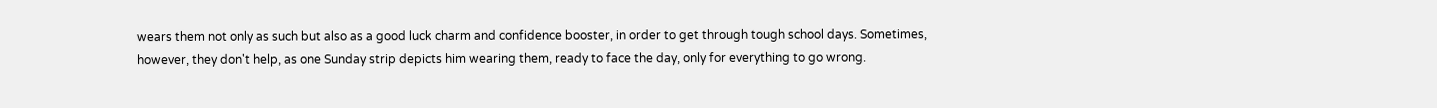wears them not only as such but also as a good luck charm and confidence booster, in order to get through tough school days. Sometimes, however, they don't help, as one Sunday strip depicts him wearing them, ready to face the day, only for everything to go wrong.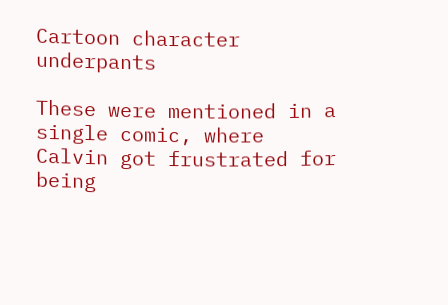Cartoon character underpants

These were mentioned in a single comic, where Calvin got frustrated for being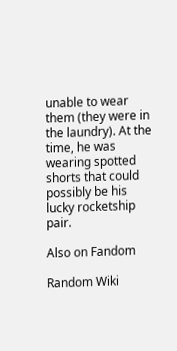unable to wear them (they were in the laundry). At the time, he was wearing spotted shorts that could possibly be his lucky rocketship pair.

Also on Fandom

Random Wiki